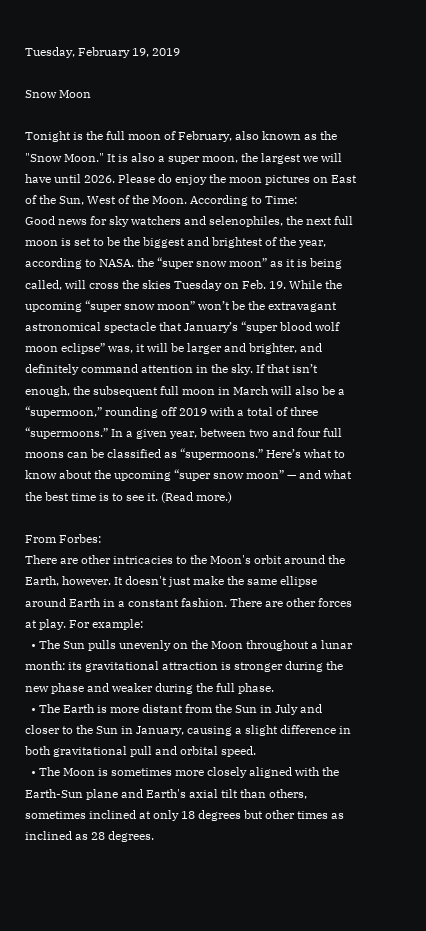Tuesday, February 19, 2019

Snow Moon

Tonight is the full moon of February, also known as the "Snow Moon." It is also a super moon, the largest we will have until 2026. Please do enjoy the moon pictures on East of the Sun, West of the Moon. According to Time:
Good news for sky watchers and selenophiles, the next full moon is set to be the biggest and brightest of the year, according to NASA. the “super snow moon” as it is being called, will cross the skies Tuesday on Feb. 19. While the upcoming “super snow moon” won’t be the extravagant astronomical spectacle that January’s “super blood wolf moon eclipse” was, it will be larger and brighter, and definitely command attention in the sky. If that isn’t enough, the subsequent full moon in March will also be a “supermoon,” rounding off 2019 with a total of three “supermoons.” In a given year, between two and four full moons can be classified as “supermoons.” Here’s what to know about the upcoming “super snow moon” — and what the best time is to see it. (Read more.)

From Forbes:
There are other intricacies to the Moon's orbit around the Earth, however. It doesn't just make the same ellipse around Earth in a constant fashion. There are other forces at play. For example:
  • The Sun pulls unevenly on the Moon throughout a lunar month: its gravitational attraction is stronger during the new phase and weaker during the full phase.
  • The Earth is more distant from the Sun in July and closer to the Sun in January, causing a slight difference in both gravitational pull and orbital speed.
  • The Moon is sometimes more closely aligned with the Earth-Sun plane and Earth's axial tilt than others, sometimes inclined at only 18 degrees but other times as inclined as 28 degrees.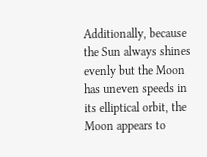Additionally, because the Sun always shines evenly but the Moon has uneven speeds in its elliptical orbit, the Moon appears to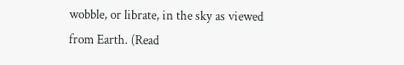wobble, or librate, in the sky as viewed from Earth. (Read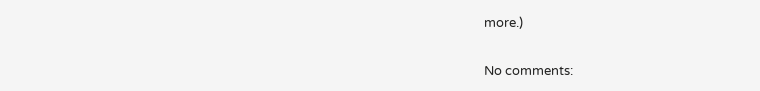more.)

No comments: